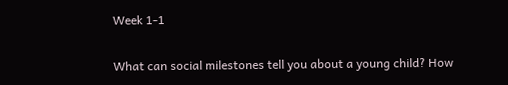Week 1-1

What can social milestones tell you about a young child? How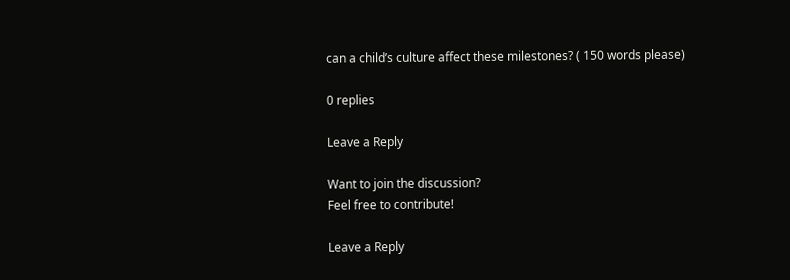can a child’s culture affect these milestones? ( 150 words please)

0 replies

Leave a Reply

Want to join the discussion?
Feel free to contribute!

Leave a Reply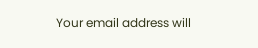Your email address will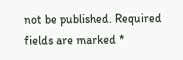not be published. Required fields are marked *